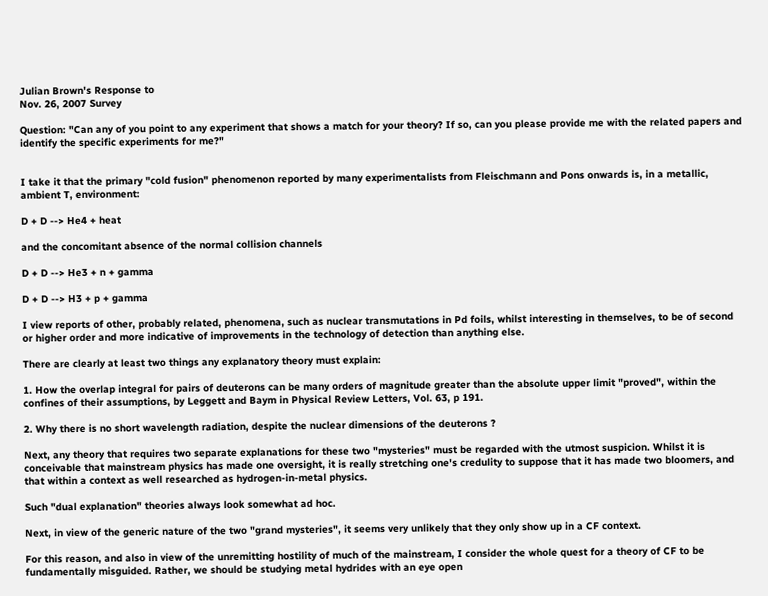Julian Brown's Response to
Nov. 26, 2007 Survey

Question: "Can any of you point to any experiment that shows a match for your theory? If so, can you please provide me with the related papers and identify the specific experiments for me?"


I take it that the primary "cold fusion" phenomenon reported by many experimentalists from Fleischmann and Pons onwards is, in a metallic, ambient T, environment:

D + D --> He4 + heat

and the concomitant absence of the normal collision channels

D + D --> He3 + n + gamma

D + D --> H3 + p + gamma

I view reports of other, probably related, phenomena, such as nuclear transmutations in Pd foils, whilst interesting in themselves, to be of second or higher order and more indicative of improvements in the technology of detection than anything else.

There are clearly at least two things any explanatory theory must explain:

1. How the overlap integral for pairs of deuterons can be many orders of magnitude greater than the absolute upper limit "proved", within the confines of their assumptions, by Leggett and Baym in Physical Review Letters, Vol. 63, p 191.

2. Why there is no short wavelength radiation, despite the nuclear dimensions of the deuterons ?

Next, any theory that requires two separate explanations for these two "mysteries" must be regarded with the utmost suspicion. Whilst it is conceivable that mainstream physics has made one oversight, it is really stretching one's credulity to suppose that it has made two bloomers, and that within a context as well researched as hydrogen-in-metal physics.

Such "dual explanation" theories always look somewhat ad hoc.

Next, in view of the generic nature of the two "grand mysteries", it seems very unlikely that they only show up in a CF context.

For this reason, and also in view of the unremitting hostility of much of the mainstream, I consider the whole quest for a theory of CF to be fundamentally misguided. Rather, we should be studying metal hydrides with an eye open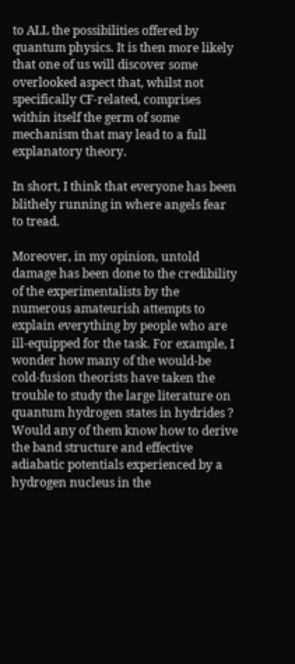to ALL the possibilities offered by quantum physics. It is then more likely that one of us will discover some overlooked aspect that, whilst not specifically CF-related, comprises within itself the germ of some mechanism that may lead to a full explanatory theory.

In short, I think that everyone has been blithely running in where angels fear to tread.

Moreover, in my opinion, untold damage has been done to the credibility of the experimentalists by the numerous amateurish attempts to explain everything by people who are ill-equipped for the task. For example, I wonder how many of the would-be cold-fusion theorists have taken the trouble to study the large literature on quantum hydrogen states in hydrides ? Would any of them know how to derive the band structure and effective adiabatic potentials experienced by a hydrogen nucleus in the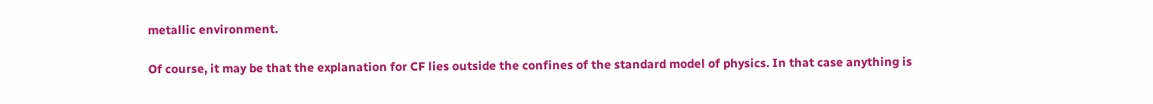metallic environment.

Of course, it may be that the explanation for CF lies outside the confines of the standard model of physics. In that case anything is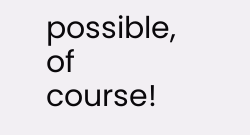possible, of course!